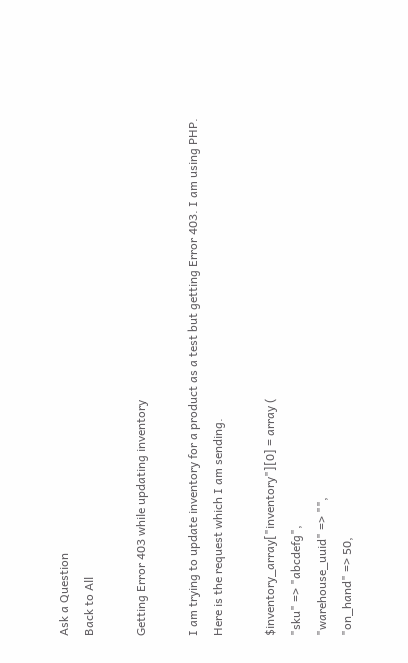Ask a Question
Back to All

Getting Error 403 while updating inventory

I am trying to update inventory for a product as a test but getting Error 403. I am using PHP. Here is the request which I am sending.

$inventory_array["inventory"][0] = array (
"sku" => "abcdefg",
"warehouse_uuid" => "",
"on_hand" => 50,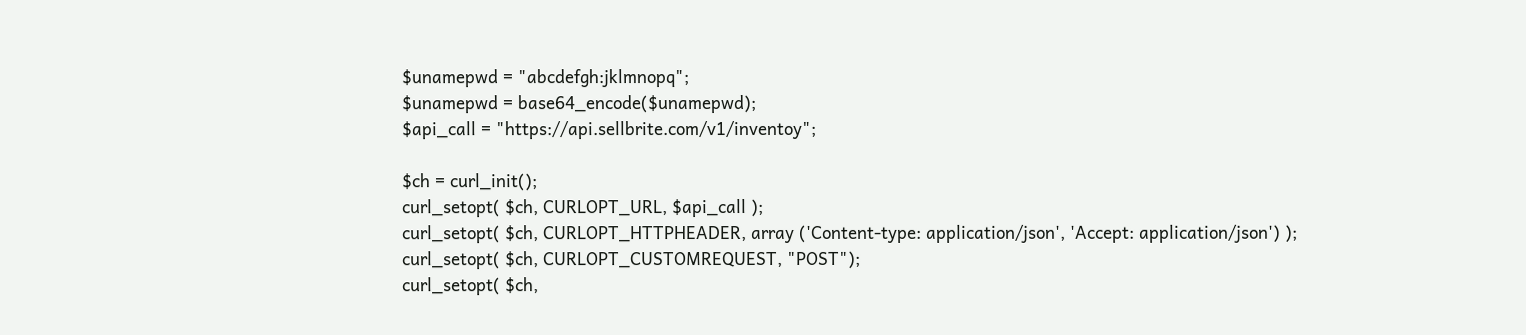$unamepwd = "abcdefgh:jklmnopq";
$unamepwd = base64_encode($unamepwd);
$api_call = "https://api.sellbrite.com/v1/inventoy";

$ch = curl_init();
curl_setopt( $ch, CURLOPT_URL, $api_call );
curl_setopt( $ch, CURLOPT_HTTPHEADER, array ('Content-type: application/json', 'Accept: application/json') );
curl_setopt( $ch, CURLOPT_CUSTOMREQUEST, "POST");
curl_setopt( $ch,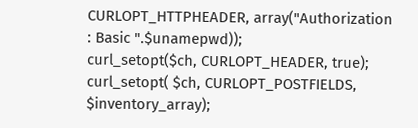CURLOPT_HTTPHEADER, array("Authorization : Basic ".$unamepwd));
curl_setopt($ch, CURLOPT_HEADER, true);
curl_setopt( $ch, CURLOPT_POSTFIELDS, $inventory_array);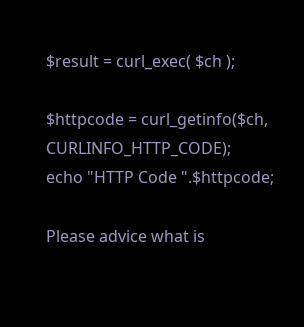$result = curl_exec( $ch );

$httpcode = curl_getinfo($ch, CURLINFO_HTTP_CODE);
echo "HTTP Code ".$httpcode;

Please advice what is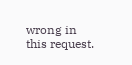wrong in this request.